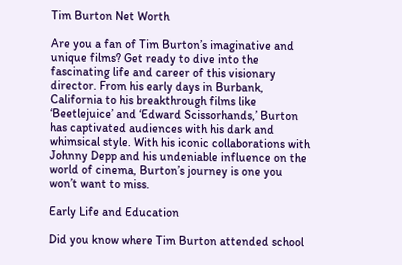Tim Burton Net Worth

Are you a fan of Tim Burton’s imaginative and unique films? Get ready to dive into the fascinating life and career of this visionary director. From his early days in Burbank, California to his breakthrough films like ‘Beetlejuice’ and ‘Edward Scissorhands,’ Burton has captivated audiences with his dark and whimsical style. With his iconic collaborations with Johnny Depp and his undeniable influence on the world of cinema, Burton’s journey is one you won’t want to miss.

Early Life and Education

Did you know where Tim Burton attended school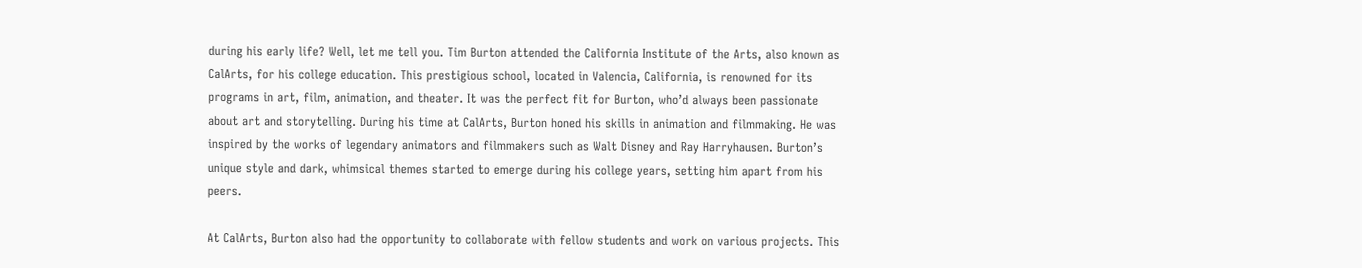during his early life? Well, let me tell you. Tim Burton attended the California Institute of the Arts, also known as CalArts, for his college education. This prestigious school, located in Valencia, California, is renowned for its programs in art, film, animation, and theater. It was the perfect fit for Burton, who’d always been passionate about art and storytelling. During his time at CalArts, Burton honed his skills in animation and filmmaking. He was inspired by the works of legendary animators and filmmakers such as Walt Disney and Ray Harryhausen. Burton’s unique style and dark, whimsical themes started to emerge during his college years, setting him apart from his peers.

At CalArts, Burton also had the opportunity to collaborate with fellow students and work on various projects. This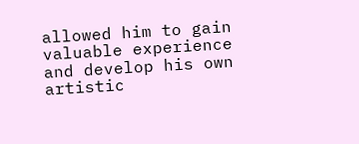allowed him to gain valuable experience and develop his own artistic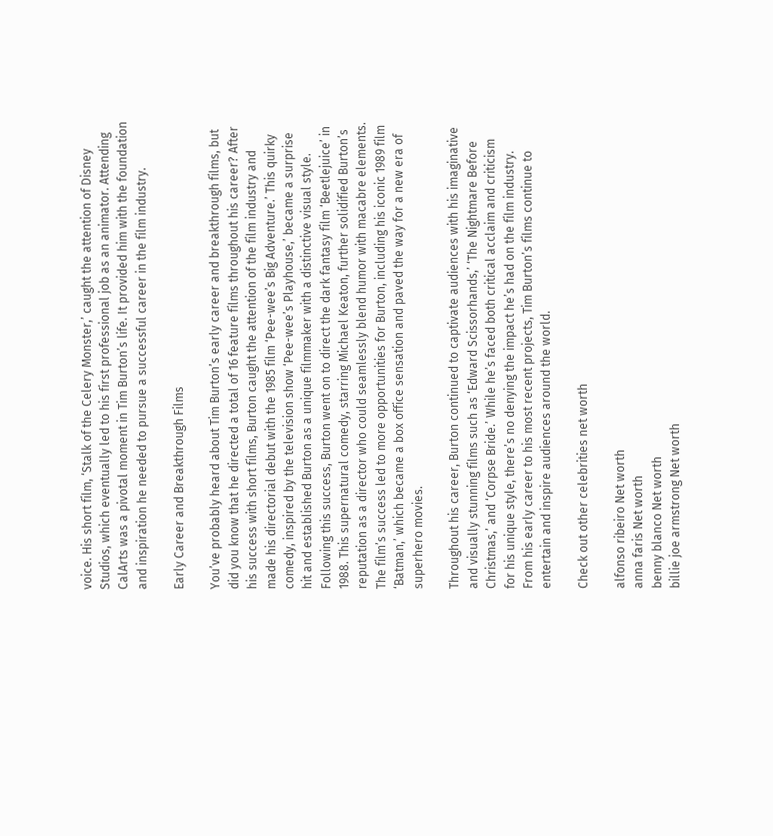voice. His short film, ‘Stalk of the Celery Monster,’ caught the attention of Disney Studios, which eventually led to his first professional job as an animator. Attending CalArts was a pivotal moment in Tim Burton’s life. It provided him with the foundation and inspiration he needed to pursue a successful career in the film industry.

Early Career and Breakthrough Films

You’ve probably heard about Tim Burton’s early career and breakthrough films, but did you know that he directed a total of 16 feature films throughout his career? After his success with short films, Burton caught the attention of the film industry and made his directorial debut with the 1985 film ‘Pee-wee’s Big Adventure.’ This quirky comedy, inspired by the television show ‘Pee-wee’s Playhouse,’ became a surprise hit and established Burton as a unique filmmaker with a distinctive visual style. Following this success, Burton went on to direct the dark fantasy film ‘Beetlejuice’ in 1988. This supernatural comedy, starring Michael Keaton, further solidified Burton’s reputation as a director who could seamlessly blend humor with macabre elements. The film’s success led to more opportunities for Burton, including his iconic 1989 film ‘Batman,’ which became a box office sensation and paved the way for a new era of superhero movies.

Throughout his career, Burton continued to captivate audiences with his imaginative and visually stunning films such as ‘Edward Scissorhands,’ ‘The Nightmare Before Christmas,’ and ‘Corpse Bride.’ While he’s faced both critical acclaim and criticism for his unique style, there’s no denying the impact he’s had on the film industry. From his early career to his most recent projects, Tim Burton’s films continue to entertain and inspire audiences around the world.

Check out other celebrities net worth

alfonso ribeiro Net worth
anna faris Net worth
benny blanco Net worth
billie joe armstrong Net worth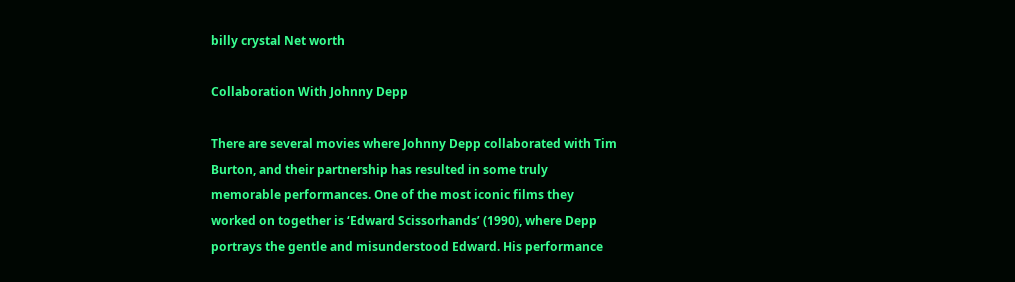billy crystal Net worth

Collaboration With Johnny Depp

There are several movies where Johnny Depp collaborated with Tim Burton, and their partnership has resulted in some truly memorable performances. One of the most iconic films they worked on together is ‘Edward Scissorhands’ (1990), where Depp portrays the gentle and misunderstood Edward. His performance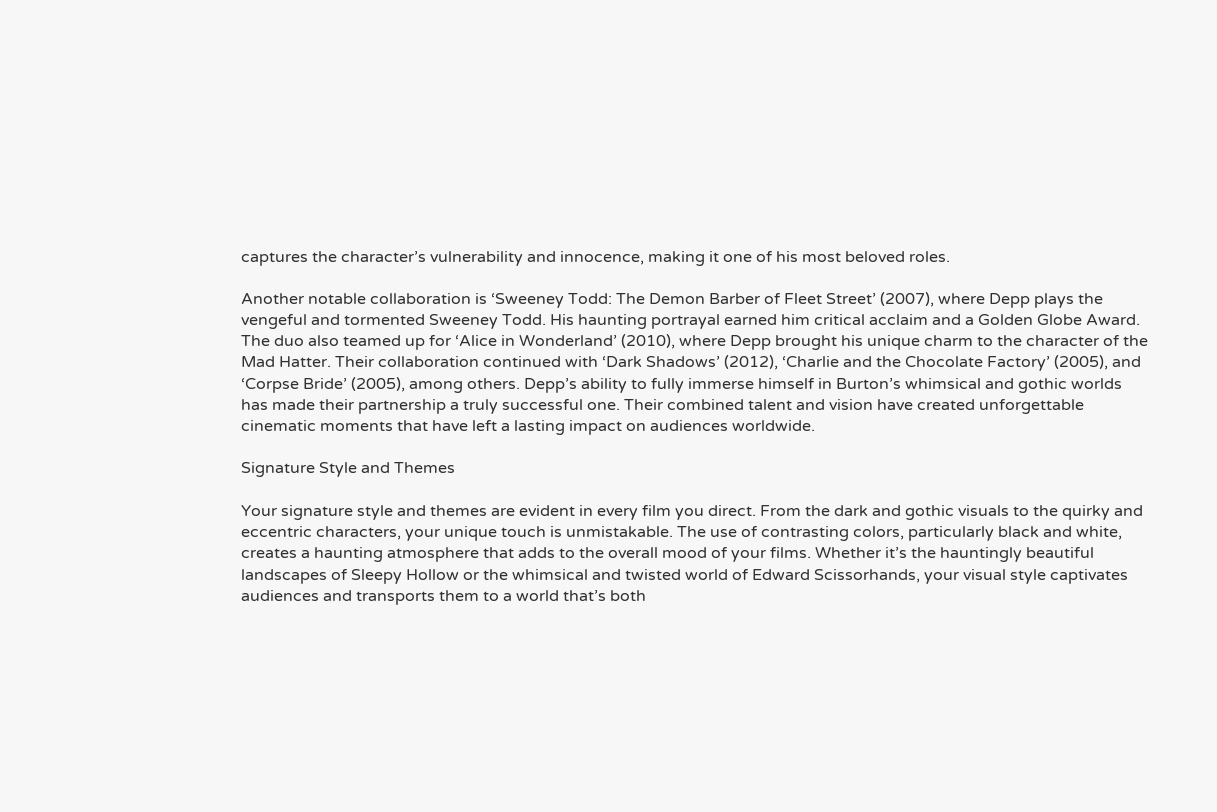captures the character’s vulnerability and innocence, making it one of his most beloved roles.

Another notable collaboration is ‘Sweeney Todd: The Demon Barber of Fleet Street’ (2007), where Depp plays the vengeful and tormented Sweeney Todd. His haunting portrayal earned him critical acclaim and a Golden Globe Award. The duo also teamed up for ‘Alice in Wonderland’ (2010), where Depp brought his unique charm to the character of the Mad Hatter. Their collaboration continued with ‘Dark Shadows’ (2012), ‘Charlie and the Chocolate Factory’ (2005), and ‘Corpse Bride’ (2005), among others. Depp’s ability to fully immerse himself in Burton’s whimsical and gothic worlds has made their partnership a truly successful one. Their combined talent and vision have created unforgettable cinematic moments that have left a lasting impact on audiences worldwide.

Signature Style and Themes

Your signature style and themes are evident in every film you direct. From the dark and gothic visuals to the quirky and eccentric characters, your unique touch is unmistakable. The use of contrasting colors, particularly black and white, creates a haunting atmosphere that adds to the overall mood of your films. Whether it’s the hauntingly beautiful landscapes of Sleepy Hollow or the whimsical and twisted world of Edward Scissorhands, your visual style captivates audiences and transports them to a world that’s both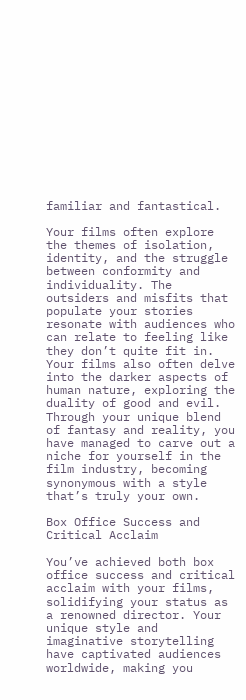familiar and fantastical.

Your films often explore the themes of isolation, identity, and the struggle between conformity and individuality. The outsiders and misfits that populate your stories resonate with audiences who can relate to feeling like they don’t quite fit in. Your films also often delve into the darker aspects of human nature, exploring the duality of good and evil. Through your unique blend of fantasy and reality, you have managed to carve out a niche for yourself in the film industry, becoming synonymous with a style that’s truly your own.

Box Office Success and Critical Acclaim

You’ve achieved both box office success and critical acclaim with your films, solidifying your status as a renowned director. Your unique style and imaginative storytelling have captivated audiences worldwide, making you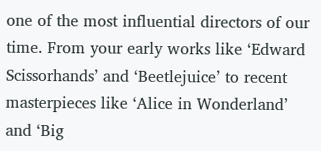one of the most influential directors of our time. From your early works like ‘Edward Scissorhands’ and ‘Beetlejuice’ to recent masterpieces like ‘Alice in Wonderland’ and ‘Big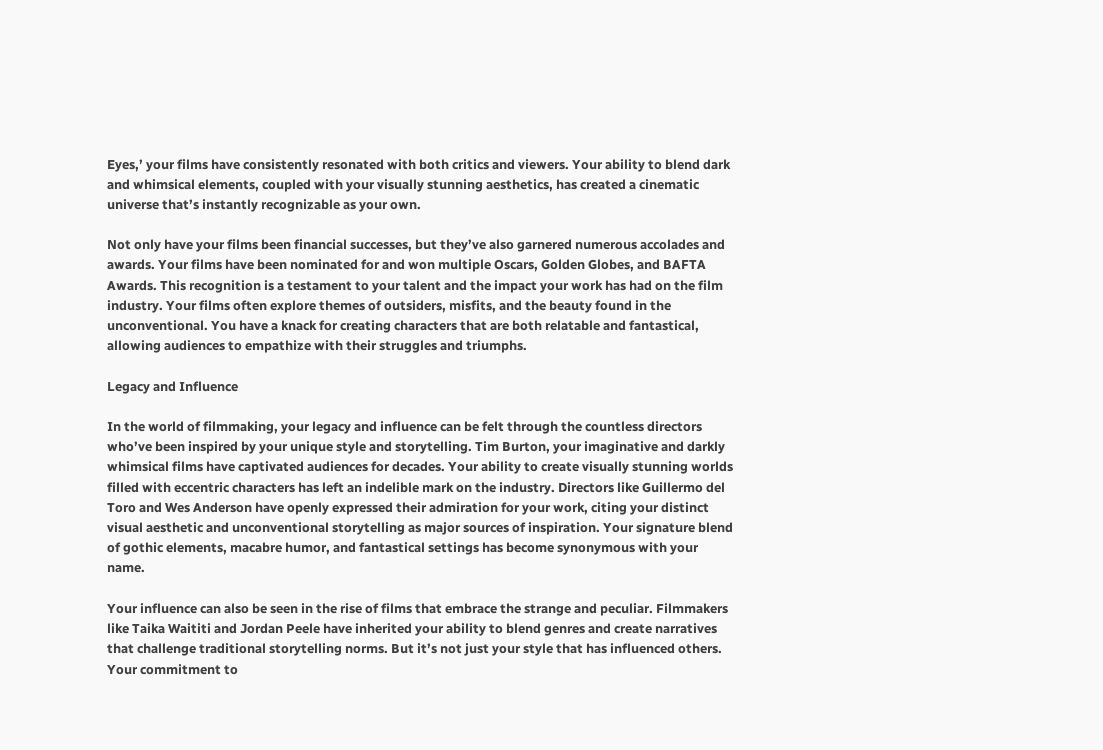Eyes,’ your films have consistently resonated with both critics and viewers. Your ability to blend dark and whimsical elements, coupled with your visually stunning aesthetics, has created a cinematic universe that’s instantly recognizable as your own.

Not only have your films been financial successes, but they’ve also garnered numerous accolades and awards. Your films have been nominated for and won multiple Oscars, Golden Globes, and BAFTA Awards. This recognition is a testament to your talent and the impact your work has had on the film industry. Your films often explore themes of outsiders, misfits, and the beauty found in the unconventional. You have a knack for creating characters that are both relatable and fantastical, allowing audiences to empathize with their struggles and triumphs.

Legacy and Influence

In the world of filmmaking, your legacy and influence can be felt through the countless directors who’ve been inspired by your unique style and storytelling. Tim Burton, your imaginative and darkly whimsical films have captivated audiences for decades. Your ability to create visually stunning worlds filled with eccentric characters has left an indelible mark on the industry. Directors like Guillermo del Toro and Wes Anderson have openly expressed their admiration for your work, citing your distinct visual aesthetic and unconventional storytelling as major sources of inspiration. Your signature blend of gothic elements, macabre humor, and fantastical settings has become synonymous with your name.

Your influence can also be seen in the rise of films that embrace the strange and peculiar. Filmmakers like Taika Waititi and Jordan Peele have inherited your ability to blend genres and create narratives that challenge traditional storytelling norms. But it’s not just your style that has influenced others. Your commitment to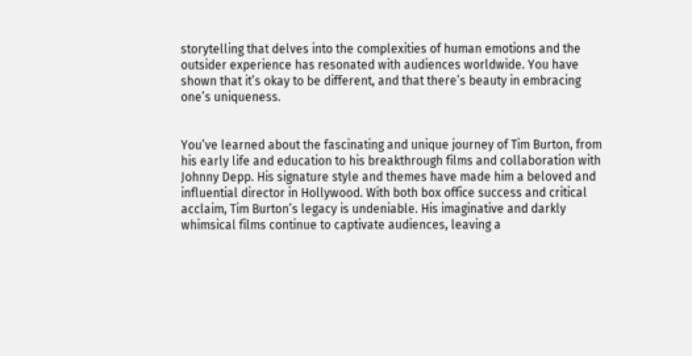storytelling that delves into the complexities of human emotions and the outsider experience has resonated with audiences worldwide. You have shown that it’s okay to be different, and that there’s beauty in embracing one’s uniqueness.


You’ve learned about the fascinating and unique journey of Tim Burton, from his early life and education to his breakthrough films and collaboration with Johnny Depp. His signature style and themes have made him a beloved and influential director in Hollywood. With both box office success and critical acclaim, Tim Burton’s legacy is undeniable. His imaginative and darkly whimsical films continue to captivate audiences, leaving a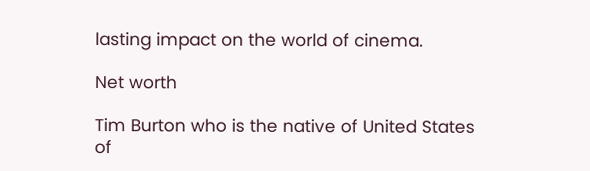lasting impact on the world of cinema.

Net worth

Tim Burton who is the native of United States of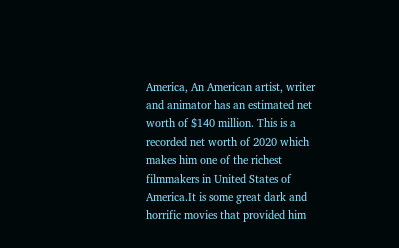America, An American artist, writer and animator has an estimated net worth of $140 million. This is a recorded net worth of 2020 which makes him one of the richest filmmakers in United States of America.It is some great dark and horrific movies that provided him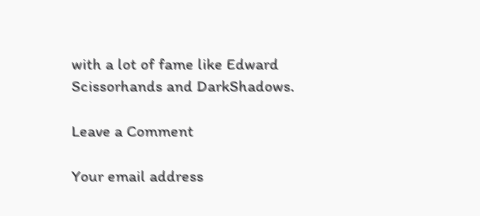with a lot of fame like Edward Scissorhands and DarkShadows.

Leave a Comment

Your email address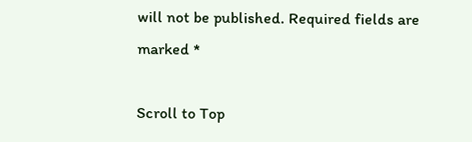will not be published. Required fields are marked *

Scroll to Top